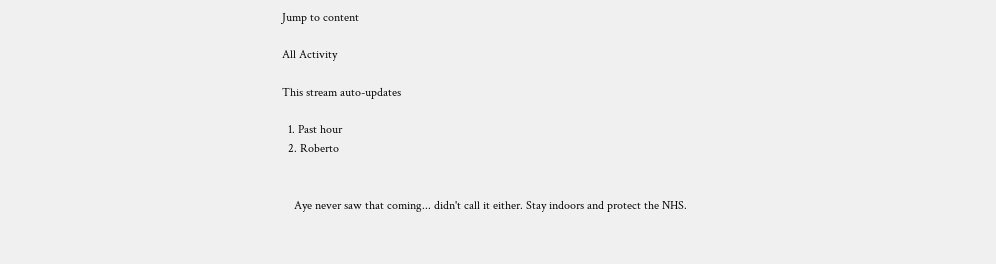Jump to content

All Activity

This stream auto-updates

  1. Past hour
  2. Roberto


    Aye never saw that coming... didn't call it either. Stay indoors and protect the NHS.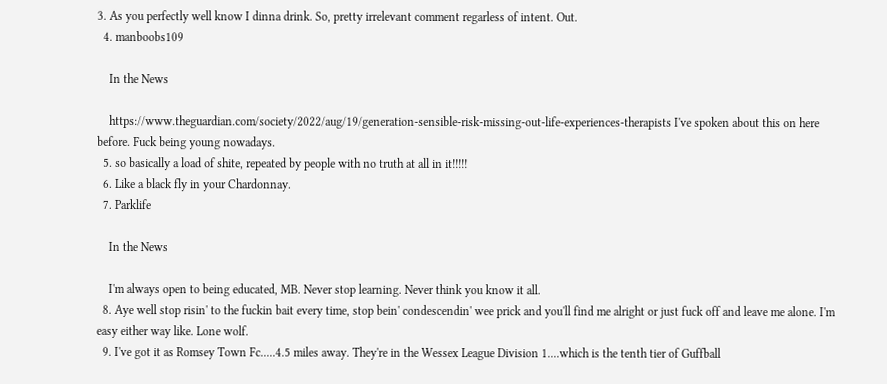3. As you perfectly well know I dinna drink. So, pretty irrelevant comment regarless of intent. Out.
  4. manboobs109

    In the News

    https://www.theguardian.com/society/2022/aug/19/generation-sensible-risk-missing-out-life-experiences-therapists I've spoken about this on here before. Fuck being young nowadays.
  5. so basically a load of shite, repeated by people with no truth at all in it!!!!!
  6. Like a black fly in your Chardonnay.
  7. Parklife

    In the News

    I'm always open to being educated, MB. Never stop learning. Never think you know it all.
  8. Aye well stop risin' to the fuckin bait every time, stop bein' condescendin' wee prick and you'll find me alright or just fuck off and leave me alone. I'm easy either way like. Lone wolf.
  9. I've got it as Romsey Town Fc.....4.5 miles away. They're in the Wessex League Division 1....which is the tenth tier of Guffball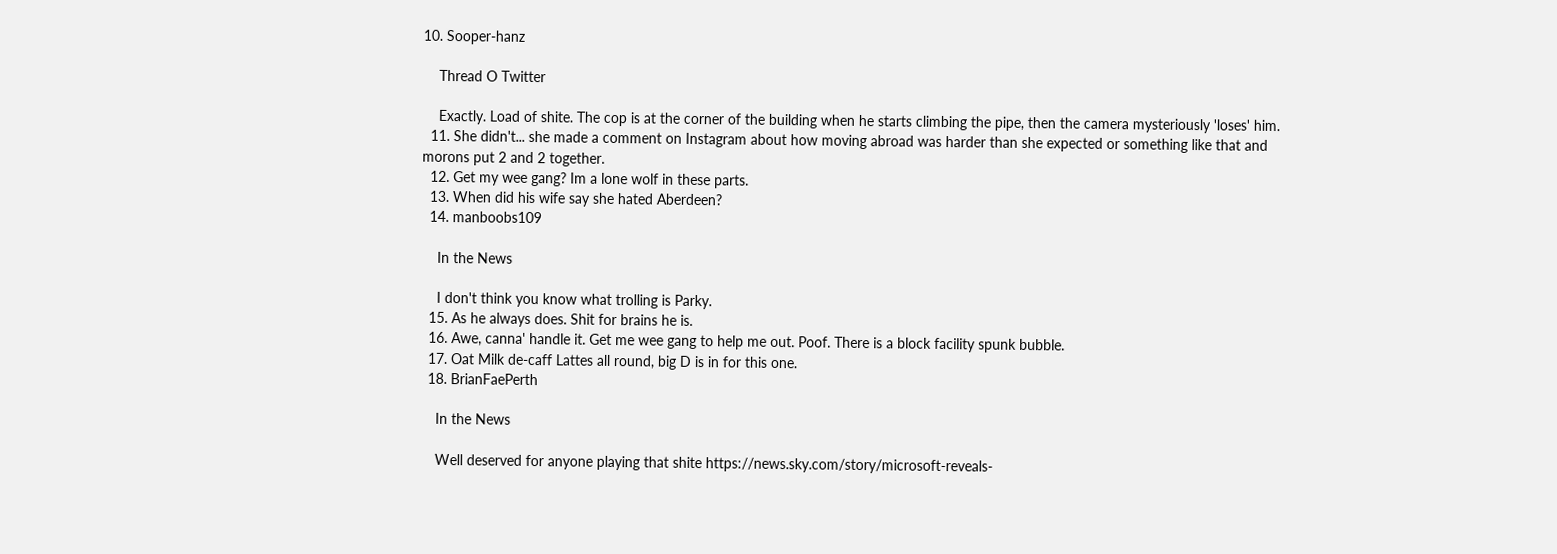10. Sooper-hanz

    Thread O Twitter

    Exactly. Load of shite. The cop is at the corner of the building when he starts climbing the pipe, then the camera mysteriously 'loses' him.
  11. She didn't... she made a comment on Instagram about how moving abroad was harder than she expected or something like that and morons put 2 and 2 together.
  12. Get my wee gang? Im a lone wolf in these parts.
  13. When did his wife say she hated Aberdeen?
  14. manboobs109

    In the News

    I don't think you know what trolling is Parky.
  15. As he always does. Shit for brains he is.
  16. Awe, canna' handle it. Get me wee gang to help me out. Poof. There is a block facility spunk bubble.
  17. Oat Milk de-caff Lattes all round, big D is in for this one.
  18. BrianFaePerth

    In the News

    Well deserved for anyone playing that shite https://news.sky.com/story/microsoft-reveals-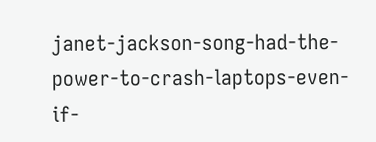janet-jackson-song-had-the-power-to-crash-laptops-even-if-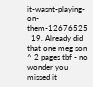it-wasnt-playing-on-them-12676525
  19. Already did that one meg son ^ 2 pages tbf - no wonder you missed it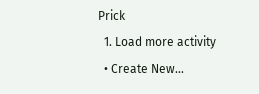Prick
  1. Load more activity
  • Create New...